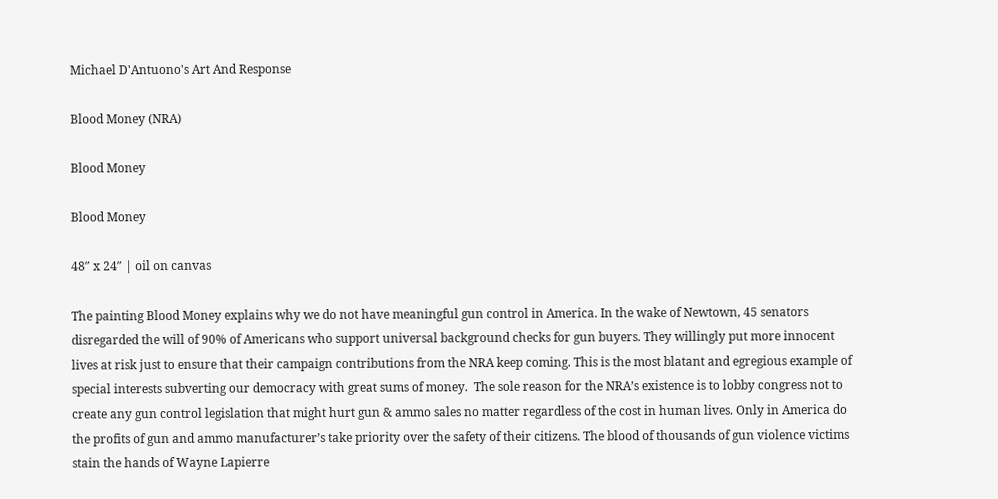Michael D'Antuono's Art And Response

Blood Money (NRA)

Blood Money

Blood Money

48″ x 24″ | oil on canvas

The painting Blood Money explains why we do not have meaningful gun control in America. In the wake of Newtown, 45 senators disregarded the will of 90% of Americans who support universal background checks for gun buyers. They willingly put more innocent lives at risk just to ensure that their campaign contributions from the NRA keep coming. This is the most blatant and egregious example of special interests subverting our democracy with great sums of money.  The sole reason for the NRA’s existence is to lobby congress not to create any gun control legislation that might hurt gun & ammo sales no matter regardless of the cost in human lives. Only in America do the profits of gun and ammo manufacturer’s take priority over the safety of their citizens. The blood of thousands of gun violence victims stain the hands of Wayne Lapierre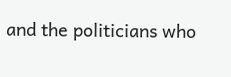and the politicians who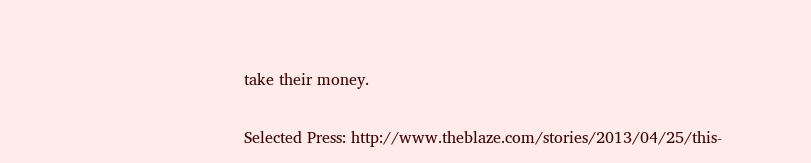take their money.

Selected Press: http://www.theblaze.com/stories/2013/04/25/this-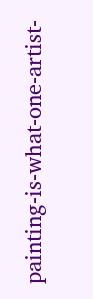painting-is-what-one-artist-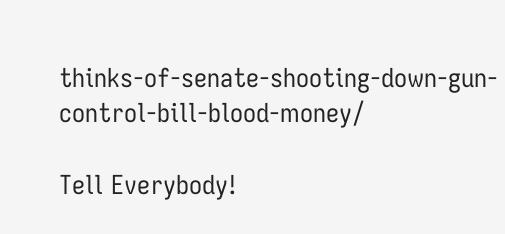thinks-of-senate-shooting-down-gun-control-bill-blood-money/

Tell Everybody!